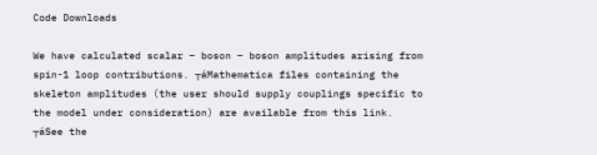Code Downloads

We have calculated scalar – boson – boson amplitudes arising from spin-1 loop contributions. ┬áMathematica files containing the skeleton amplitudes (the user should supply couplings specific to the model under consideration) are available from this link. ┬áSee the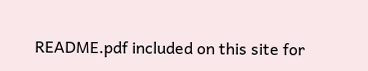README.pdf included on this site for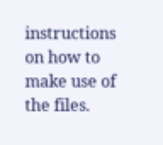instructions on how to make use of the files.